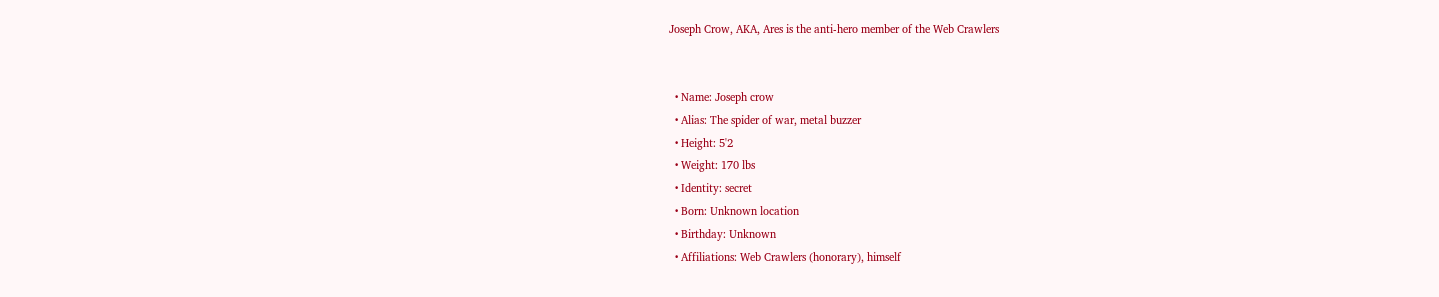Joseph Crow, AKA, Ares is the anti-hero member of the Web Crawlers


  • Name: Joseph crow
  • Alias: The spider of war, metal buzzer
  • Height: 5'2
  • Weight: 170 lbs
  • Identity: secret
  • Born: Unknown location
  • Birthday: Unknown
  • Affiliations: Web Crawlers (honorary), himself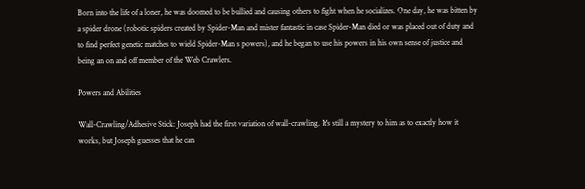Born into the life of a loner, he was doomed to be bullied and causing others to fight when he socializes. One day, he was bitten by a spider drone (robotic spiders created by Spider-Man and mister fantastic in case Spider-Man died or was placed out of duty and to find perfect genetic matches to wield Spider-Man s powers), and he began to use his powers in his own sense of justice and being an on and off member of the Web Crawlers.

Powers and Abilities

Wall-Crawling/Adhesive Stick: Joseph had the first variation of wall-crawling. It's still a mystery to him as to exactly how it works, but Joseph guesses that he can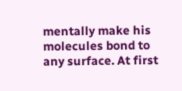mentally make his molecules bond to any surface. At first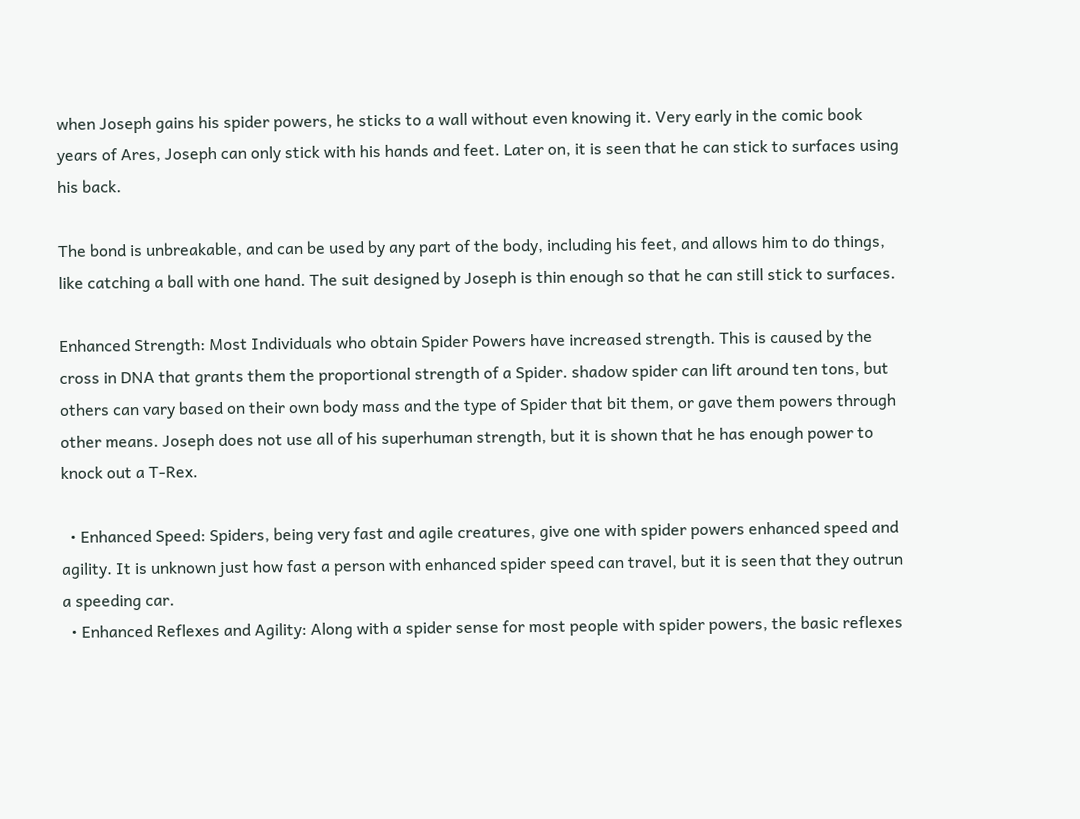when Joseph gains his spider powers, he sticks to a wall without even knowing it. Very early in the comic book years of Ares, Joseph can only stick with his hands and feet. Later on, it is seen that he can stick to surfaces using his back.

The bond is unbreakable, and can be used by any part of the body, including his feet, and allows him to do things, like catching a ball with one hand. The suit designed by Joseph is thin enough so that he can still stick to surfaces.

Enhanced Strength: Most Individuals who obtain Spider Powers have increased strength. This is caused by the cross in DNA that grants them the proportional strength of a Spider. shadow spider can lift around ten tons, but others can vary based on their own body mass and the type of Spider that bit them, or gave them powers through other means. Joseph does not use all of his superhuman strength, but it is shown that he has enough power to knock out a T-Rex.

  • Enhanced Speed: Spiders, being very fast and agile creatures, give one with spider powers enhanced speed and agility. It is unknown just how fast a person with enhanced spider speed can travel, but it is seen that they outrun a speeding car.
  • Enhanced Reflexes and Agility: Along with a spider sense for most people with spider powers, the basic reflexes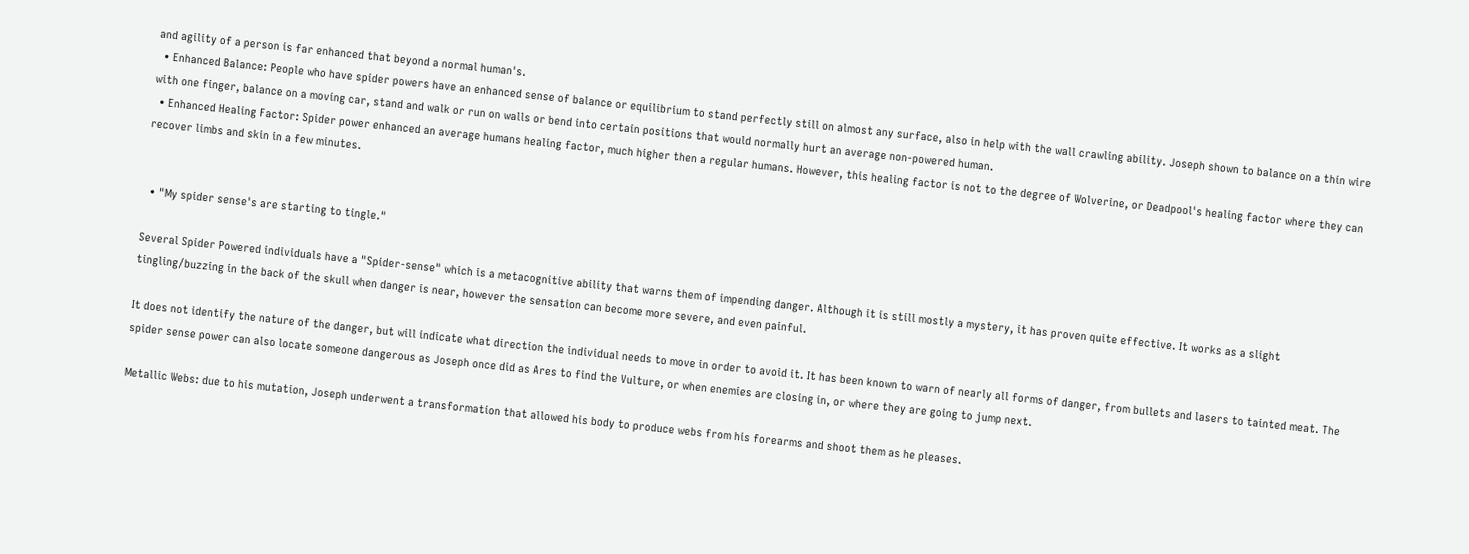and agility of a person is far enhanced that beyond a normal human's.
  • Enhanced Balance: People who have spider powers have an enhanced sense of balance or equilibrium to stand perfectly still on almost any surface, also in help with the wall crawling ability. Joseph shown to balance on a thin wire with one finger, balance on a moving car, stand and walk or run on walls or bend into certain positions that would normally hurt an average non-powered human.
  • Enhanced Healing Factor: Spider power enhanced an average humans healing factor, much higher then a regular humans. However, this healing factor is not to the degree of Wolverine, or Deadpool's healing factor where they can recover limbs and skin in a few minutes.


  • "My spider sense's are starting to tingle."

Several Spider Powered individuals have a "Spider-sense" which is a metacognitive ability that warns them of impending danger. Although it is still mostly a mystery, it has proven quite effective. It works as a slight tingling/buzzing in the back of the skull when danger is near, however the sensation can become more severe, and even painful.

It does not identify the nature of the danger, but will indicate what direction the individual needs to move in order to avoid it. It has been known to warn of nearly all forms of danger, from bullets and lasers to tainted meat. The spider sense power can also locate someone dangerous as Joseph once did as Ares to find the Vulture, or when enemies are closing in, or where they are going to jump next.

Metallic Webs: due to his mutation, Joseph underwent a transformation that allowed his body to produce webs from his forearms and shoot them as he pleases.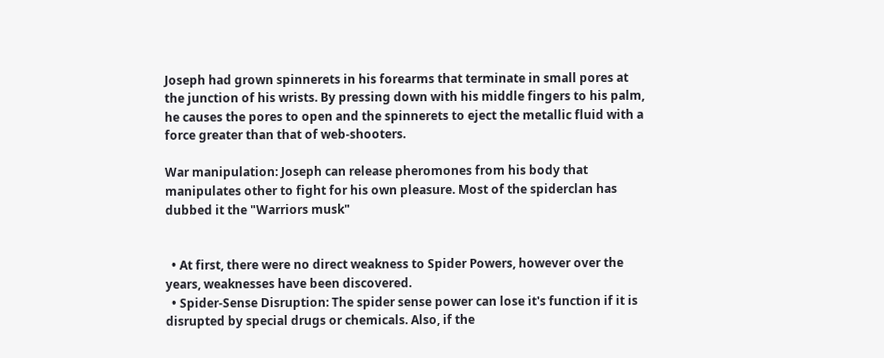Joseph had grown spinnerets in his forearms that terminate in small pores at the junction of his wrists. By pressing down with his middle fingers to his palm, he causes the pores to open and the spinnerets to eject the metallic fluid with a force greater than that of web-shooters.

War manipulation: Joseph can release pheromones from his body that manipulates other to fight for his own pleasure. Most of the spiderclan has dubbed it the "Warriors musk"


  • At first, there were no direct weakness to Spider Powers, however over the years, weaknesses have been discovered.
  • Spider-Sense Disruption: The spider sense power can lose it's function if it is disrupted by special drugs or chemicals. Also, if the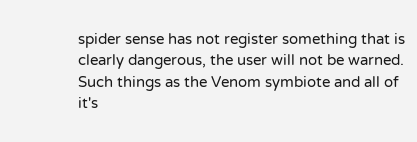spider sense has not register something that is clearly dangerous, the user will not be warned. Such things as the Venom symbiote and all of it's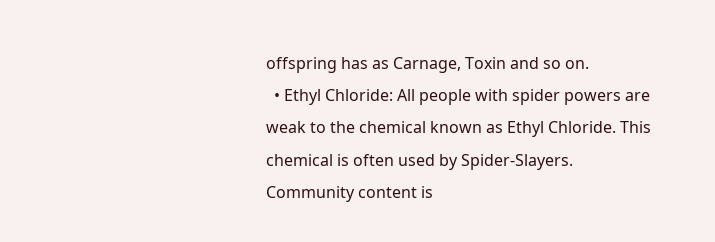offspring has as Carnage, Toxin and so on.
  • Ethyl Chloride: All people with spider powers are weak to the chemical known as Ethyl Chloride. This chemical is often used by Spider-Slayers.
Community content is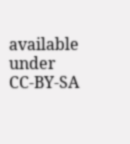available under CC-BY-SA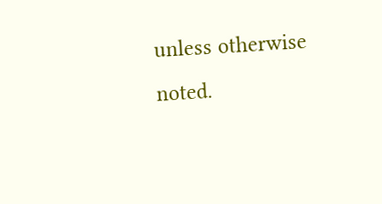unless otherwise noted.